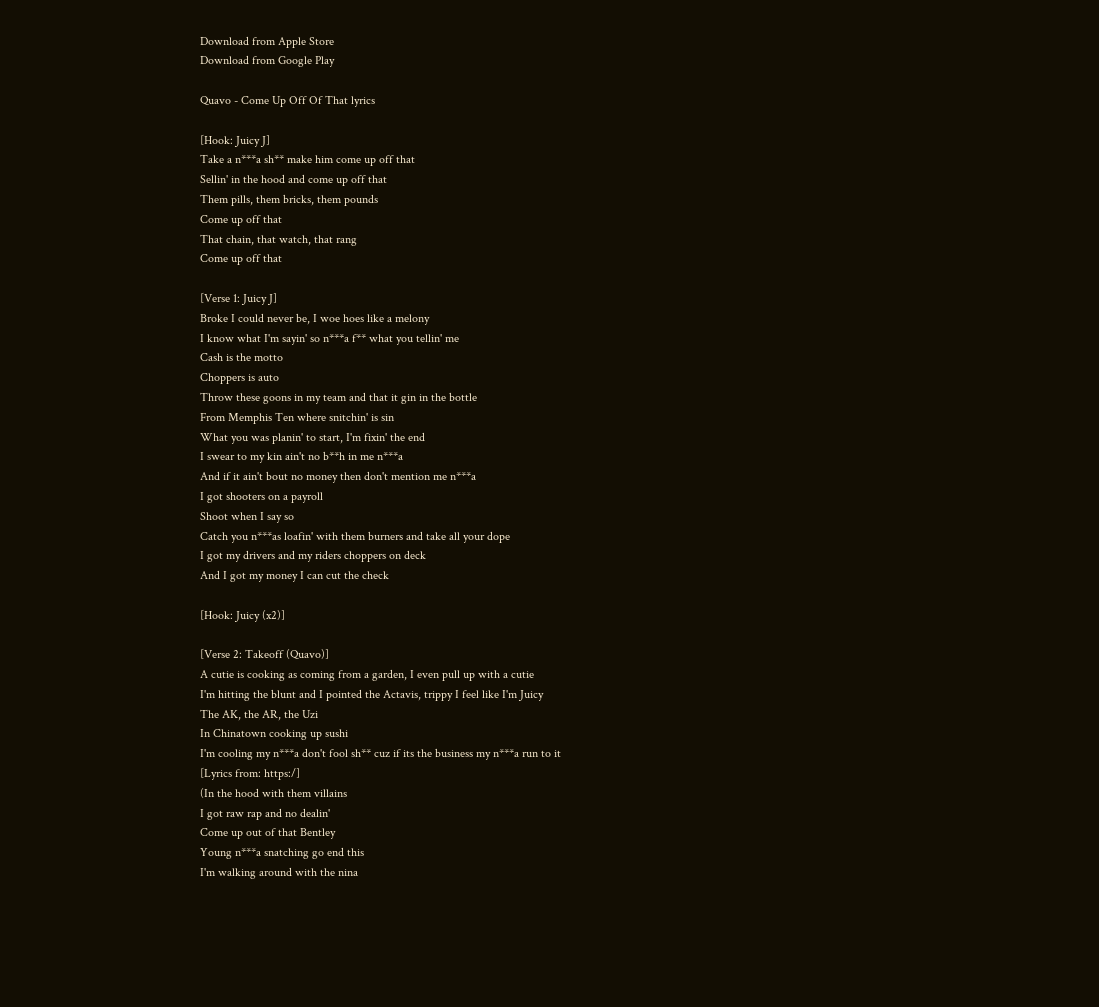Download from Apple Store
Download from Google Play

Quavo - Come Up Off Of That lyrics

[Hook: Juicy J]
Take a n***a sh** make him come up off that
Sellin' in the hood and come up off that
Them pills, them bricks, them pounds
Come up off that
That chain, that watch, that rang
Come up off that

[Verse 1: Juicy J]
Broke I could never be, I woe hoes like a melony
I know what I'm sayin' so n***a f** what you tellin' me
Cash is the motto
Choppers is auto
Throw these goons in my team and that it gin in the bottle
From Memphis Ten where snitchin' is sin
What you was planin' to start, I'm fixin' the end
I swear to my kin ain't no b**h in me n***a
And if it ain't bout no money then don't mention me n***a
I got shooters on a payroll
Shoot when I say so
Catch you n***as loafin' with them burners and take all your dope
I got my drivers and my riders choppers on deck
And I got my money I can cut the check

[Hook: Juicy (x2)]

[Verse 2: Takeoff (Quavo)]
A cutie is cooking as coming from a garden, I even pull up with a cutie
I'm hitting the blunt and I pointed the Actavis, trippy I feel like I'm Juicy
The AK, the AR, the Uzi
In Chinatown cooking up sushi
I'm cooling my n***a don't fool sh** cuz if its the business my n***a run to it
[Lyrics from: https:/]
(In the hood with them villains
I got raw rap and no dealin'
Come up out of that Bentley
Young n***a snatching go end this
I'm walking around with the nina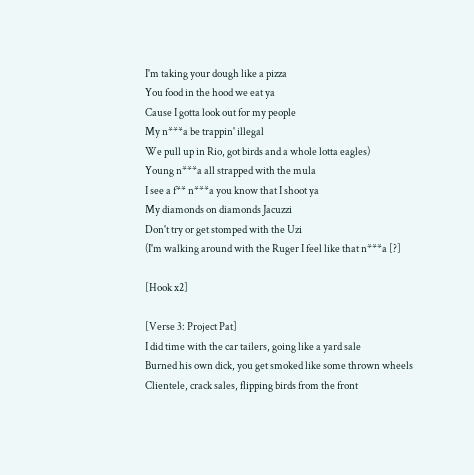I'm taking your dough like a pizza
You food in the hood we eat ya
Cause I gotta look out for my people
My n***a be trappin' illegal
We pull up in Rio, got birds and a whole lotta eagles)
Young n***a all strapped with the mula
I see a f** n***a you know that I shoot ya
My diamonds on diamonds Jacuzzi
Don't try or get stomped with the Uzi
(I'm walking around with the Ruger I feel like that n***a [?]

[Hook x2]

[Verse 3: Project Pat]
I did time with the car tailers, going like a yard sale
Burned his own dick, you get smoked like some thrown wheels
Clientele, crack sales, flipping birds from the front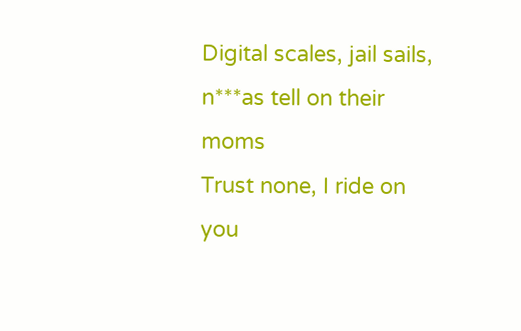Digital scales, jail sails, n***as tell on their moms
Trust none, I ride on you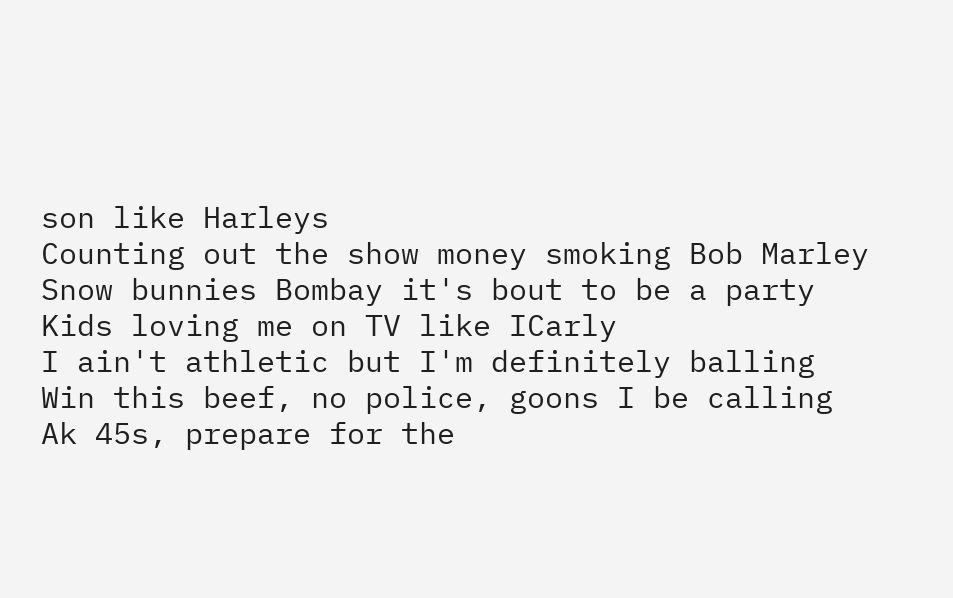son like Harleys
Counting out the show money smoking Bob Marley
Snow bunnies Bombay it's bout to be a party
Kids loving me on TV like ICarly
I ain't athletic but I'm definitely balling
Win this beef, no police, goons I be calling
Ak 45s, prepare for the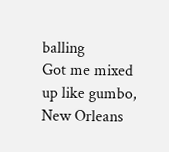balling
Got me mixed up like gumbo, New Orleans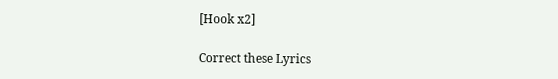[Hook x2]

Correct these Lyrics